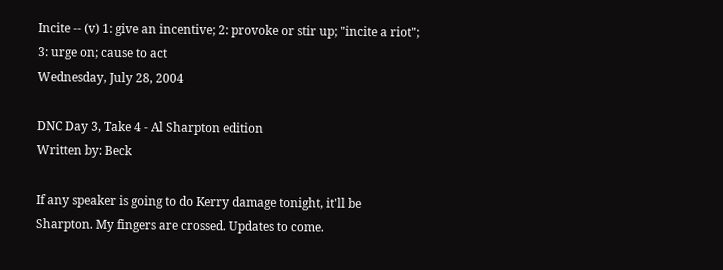Incite -- (v) 1: give an incentive; 2: provoke or stir up; "incite a riot"; 3: urge on; cause to act
Wednesday, July 28, 2004

DNC Day 3, Take 4 - Al Sharpton edition
Written by: Beck

If any speaker is going to do Kerry damage tonight, it'll be Sharpton. My fingers are crossed. Updates to come.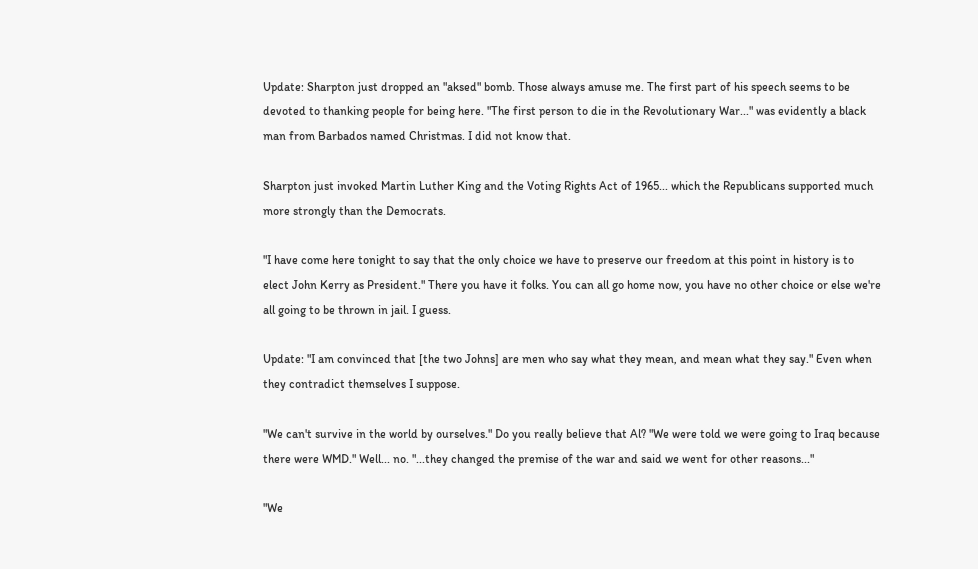Update: Sharpton just dropped an "aksed" bomb. Those always amuse me. The first part of his speech seems to be devoted to thanking people for being here. "The first person to die in the Revolutionary War..." was evidently a black man from Barbados named Christmas. I did not know that.

Sharpton just invoked Martin Luther King and the Voting Rights Act of 1965... which the Republicans supported much more strongly than the Democrats.

"I have come here tonight to say that the only choice we have to preserve our freedom at this point in history is to elect John Kerry as President." There you have it folks. You can all go home now, you have no other choice or else we're all going to be thrown in jail. I guess.

Update: "I am convinced that [the two Johns] are men who say what they mean, and mean what they say." Even when they contradict themselves I suppose.

"We can't survive in the world by ourselves." Do you really believe that Al? "We were told we were going to Iraq because there were WMD." Well... no. "...they changed the premise of the war and said we went for other reasons..."

"We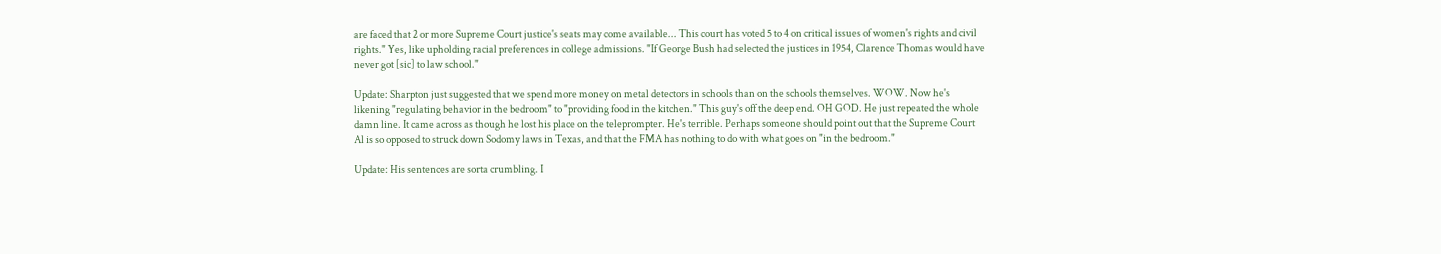are faced that 2 or more Supreme Court justice's seats may come available... This court has voted 5 to 4 on critical issues of women's rights and civil rights." Yes, like upholding racial preferences in college admissions. "If George Bush had selected the justices in 1954, Clarence Thomas would have never got [sic] to law school."

Update: Sharpton just suggested that we spend more money on metal detectors in schools than on the schools themselves. WOW. Now he's likening "regulating behavior in the bedroom" to "providing food in the kitchen." This guy's off the deep end. OH GOD. He just repeated the whole damn line. It came across as though he lost his place on the teleprompter. He's terrible. Perhaps someone should point out that the Supreme Court Al is so opposed to struck down Sodomy laws in Texas, and that the FMA has nothing to do with what goes on "in the bedroom."

Update: His sentences are sorta crumbling. I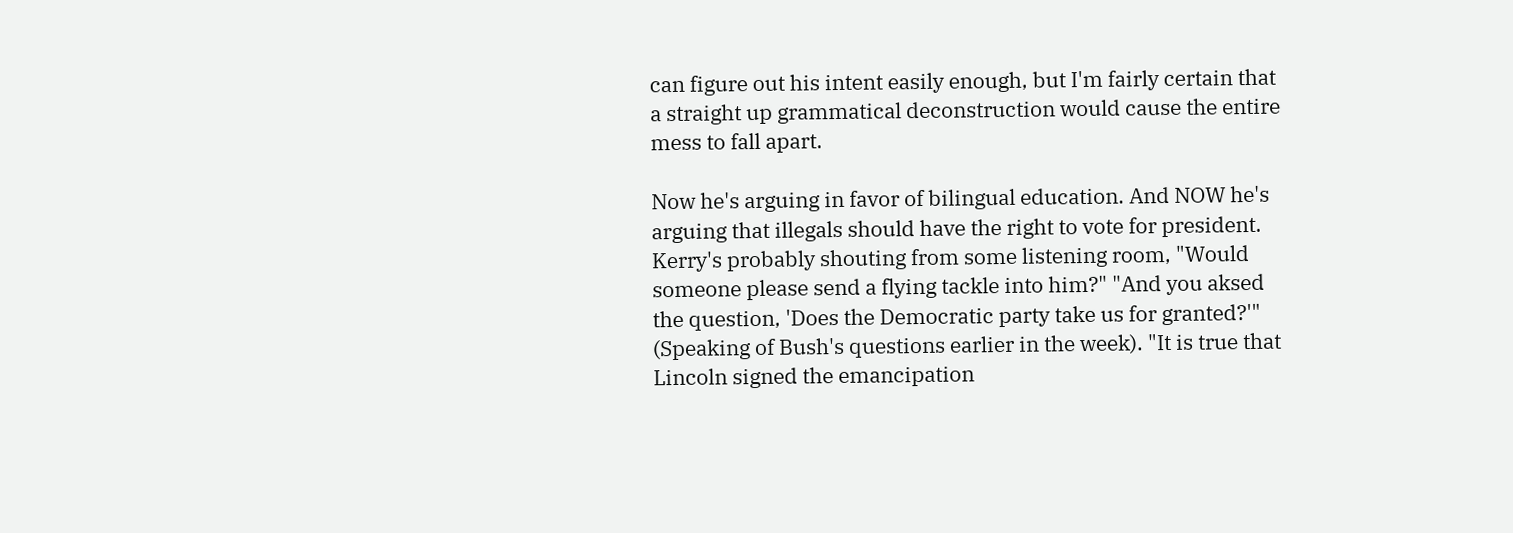can figure out his intent easily enough, but I'm fairly certain that a straight up grammatical deconstruction would cause the entire mess to fall apart.

Now he's arguing in favor of bilingual education. And NOW he's arguing that illegals should have the right to vote for president. Kerry's probably shouting from some listening room, "Would someone please send a flying tackle into him?" "And you aksed the question, 'Does the Democratic party take us for granted?'" (Speaking of Bush's questions earlier in the week). "It is true that Lincoln signed the emancipation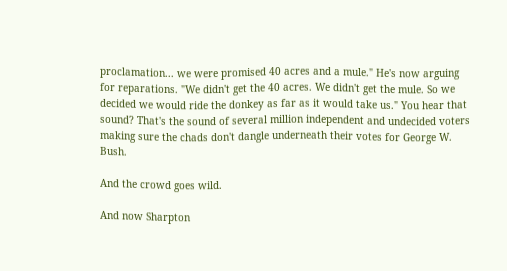proclamation... we were promised 40 acres and a mule." He's now arguing for reparations. "We didn't get the 40 acres. We didn't get the mule. So we decided we would ride the donkey as far as it would take us." You hear that sound? That's the sound of several million independent and undecided voters making sure the chads don't dangle underneath their votes for George W. Bush.

And the crowd goes wild.

And now Sharpton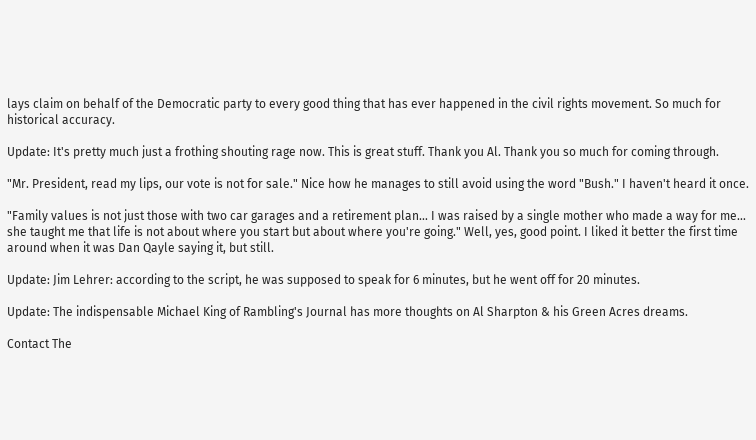lays claim on behalf of the Democratic party to every good thing that has ever happened in the civil rights movement. So much for historical accuracy.

Update: It's pretty much just a frothing shouting rage now. This is great stuff. Thank you Al. Thank you so much for coming through.

"Mr. President, read my lips, our vote is not for sale." Nice how he manages to still avoid using the word "Bush." I haven't heard it once.

"Family values is not just those with two car garages and a retirement plan... I was raised by a single mother who made a way for me... she taught me that life is not about where you start but about where you're going." Well, yes, good point. I liked it better the first time around when it was Dan Qayle saying it, but still.

Update: Jim Lehrer: according to the script, he was supposed to speak for 6 minutes, but he went off for 20 minutes.

Update: The indispensable Michael King of Rambling's Journal has more thoughts on Al Sharpton & his Green Acres dreams.

Contact The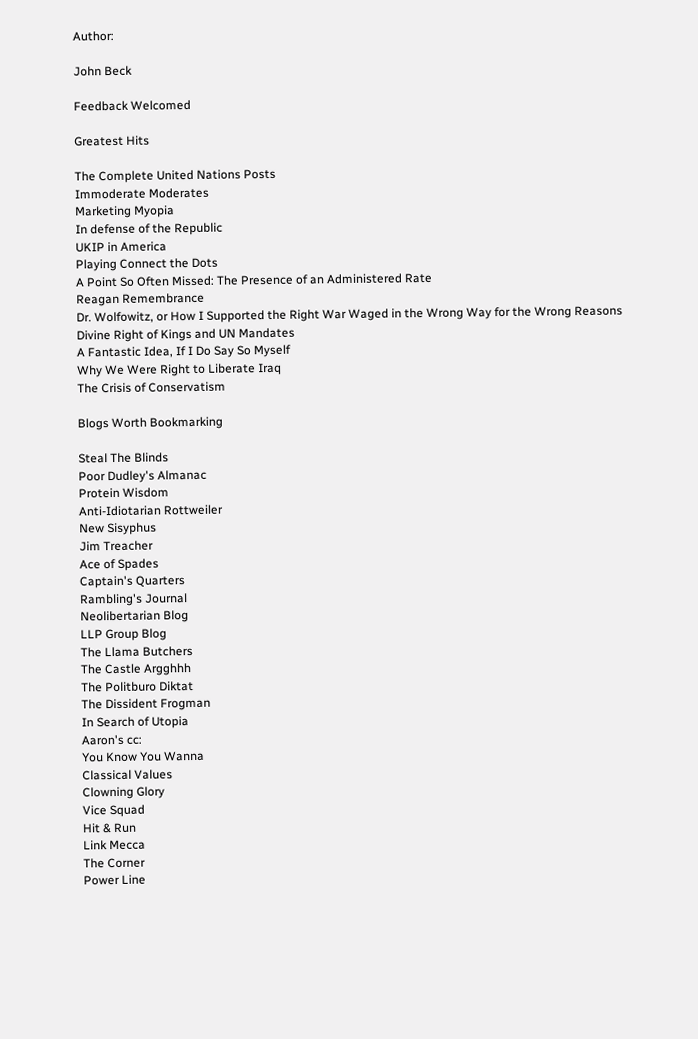Author:

John Beck

Feedback Welcomed

Greatest Hits

The Complete United Nations Posts
Immoderate Moderates
Marketing Myopia
In defense of the Republic
UKIP in America
Playing Connect the Dots
A Point So Often Missed: The Presence of an Administered Rate
Reagan Remembrance
Dr. Wolfowitz, or How I Supported the Right War Waged in the Wrong Way for the Wrong Reasons
Divine Right of Kings and UN Mandates
A Fantastic Idea, If I Do Say So Myself
Why We Were Right to Liberate Iraq
The Crisis of Conservatism

Blogs Worth Bookmarking

Steal The Blinds
Poor Dudley's Almanac
Protein Wisdom
Anti-Idiotarian Rottweiler
New Sisyphus
Jim Treacher
Ace of Spades
Captain's Quarters
Rambling's Journal
Neolibertarian Blog
LLP Group Blog
The Llama Butchers
The Castle Argghhh
The Politburo Diktat
The Dissident Frogman
In Search of Utopia
Aaron's cc:
You Know You Wanna
Classical Values
Clowning Glory
Vice Squad
Hit & Run
Link Mecca
The Corner
Power Line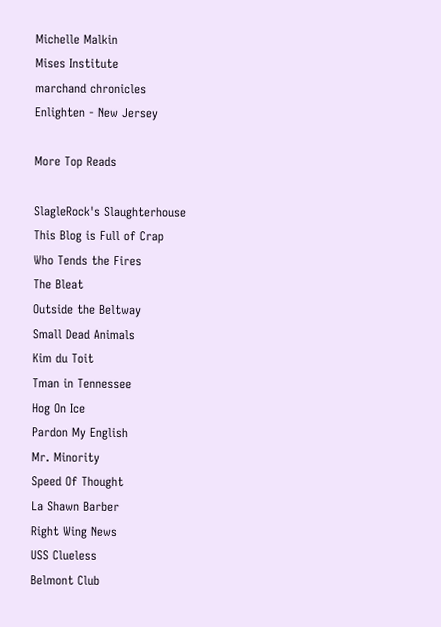Michelle Malkin
Mises Institute
marchand chronicles
Enlighten - New Jersey

More Top Reads

SlagleRock's Slaughterhouse
This Blog is Full of Crap
Who Tends the Fires
The Bleat
Outside the Beltway
Small Dead Animals
Kim du Toit
Tman in Tennessee
Hog On Ice
Pardon My English
Mr. Minority
Speed Of Thought
La Shawn Barber
Right Wing News
USS Clueless
Belmont Club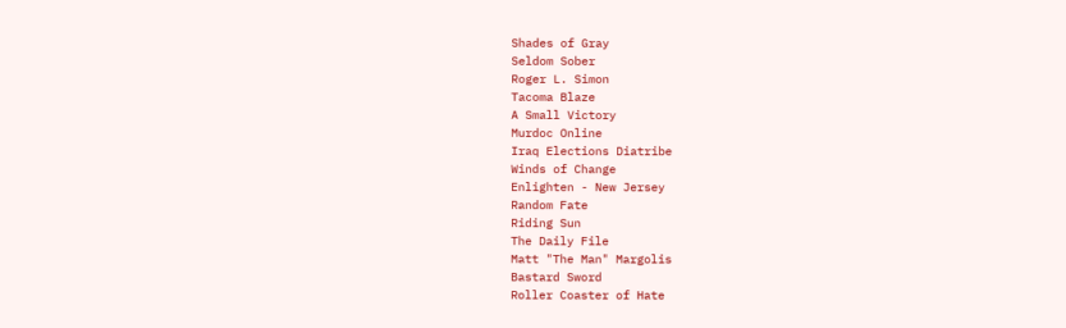Shades of Gray
Seldom Sober
Roger L. Simon
Tacoma Blaze
A Small Victory
Murdoc Online
Iraq Elections Diatribe
Winds of Change
Enlighten - New Jersey
Random Fate
Riding Sun
The Daily File
Matt "The Man" Margolis
Bastard Sword
Roller Coaster of Hate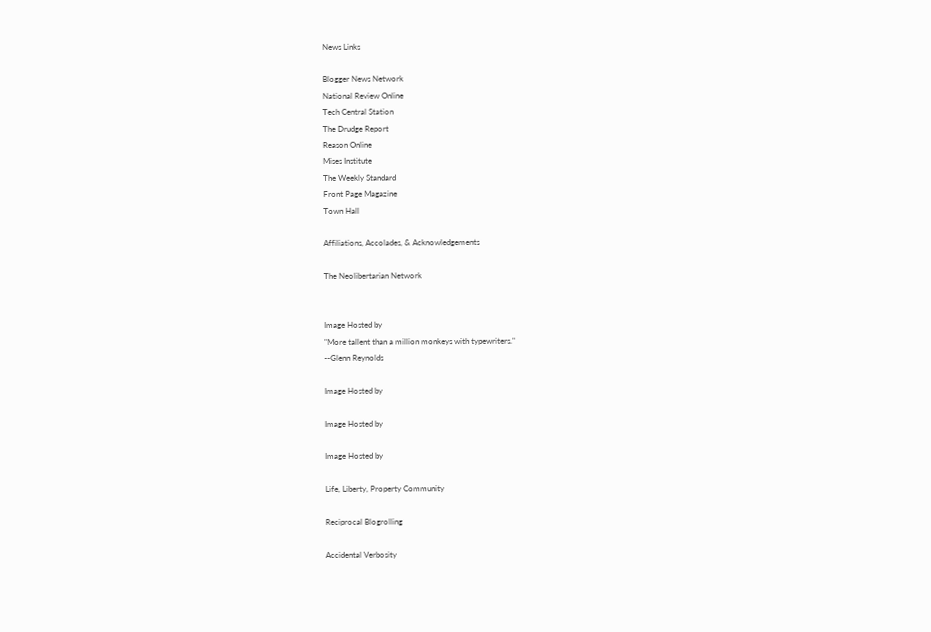News Links

Blogger News Network
National Review Online
Tech Central Station
The Drudge Report
Reason Online
Mises Institute
The Weekly Standard
Front Page Magazine
Town Hall

Affiliations, Accolades, & Acknowledgements

The Neolibertarian Network


Image Hosted by
"More tallent than a million monkeys with typewriters."
--Glenn Reynolds

Image Hosted by

Image Hosted by

Image Hosted by

Life, Liberty, Property Community

Reciprocal Blogrolling

Accidental Verbosity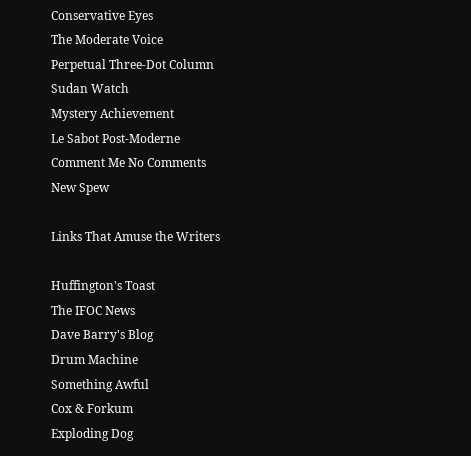Conservative Eyes
The Moderate Voice
Perpetual Three-Dot Column
Sudan Watch
Mystery Achievement
Le Sabot Post-Moderne
Comment Me No Comments
New Spew

Links That Amuse the Writers

Huffington's Toast
The IFOC News
Dave Barry's Blog
Drum Machine
Something Awful
Cox & Forkum
Exploding Dog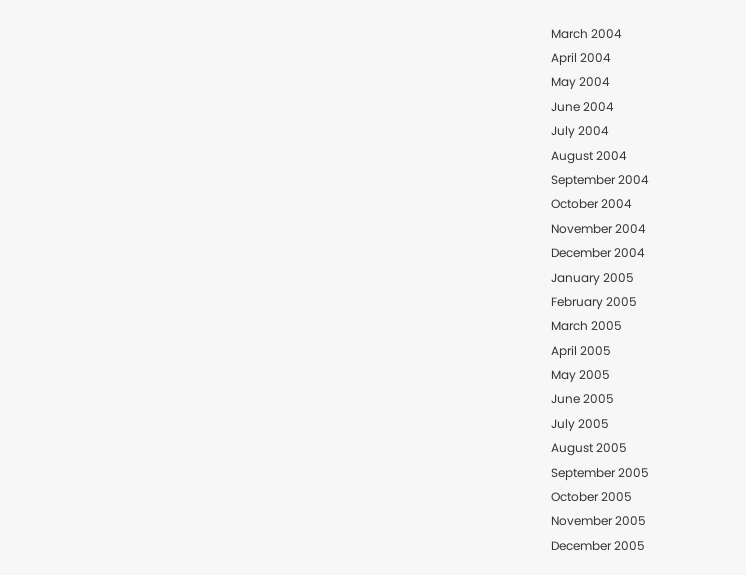March 2004
April 2004
May 2004
June 2004
July 2004
August 2004
September 2004
October 2004
November 2004
December 2004
January 2005
February 2005
March 2005
April 2005
May 2005
June 2005
July 2005
August 2005
September 2005
October 2005
November 2005
December 2005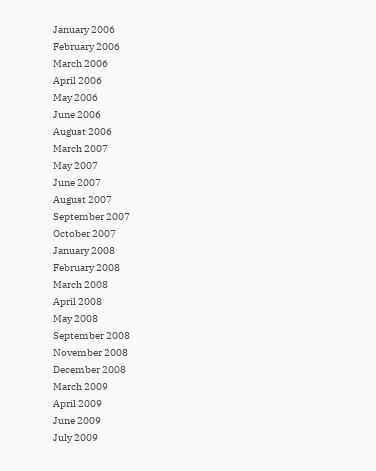January 2006
February 2006
March 2006
April 2006
May 2006
June 2006
August 2006
March 2007
May 2007
June 2007
August 2007
September 2007
October 2007
January 2008
February 2008
March 2008
April 2008
May 2008
September 2008
November 2008
December 2008
March 2009
April 2009
June 2009
July 2009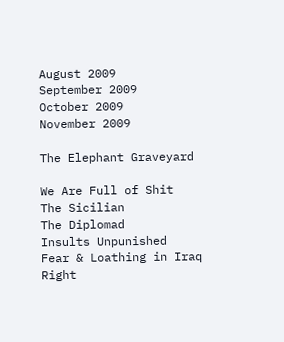August 2009
September 2009
October 2009
November 2009

The Elephant Graveyard

We Are Full of Shit
The Sicilian
The Diplomad
Insults Unpunished
Fear & Loathing in Iraq
Right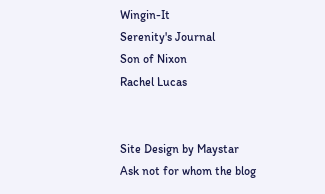Wingin-It
Serenity's Journal
Son of Nixon
Rachel Lucas


Site Design by Maystar
Ask not for whom the blog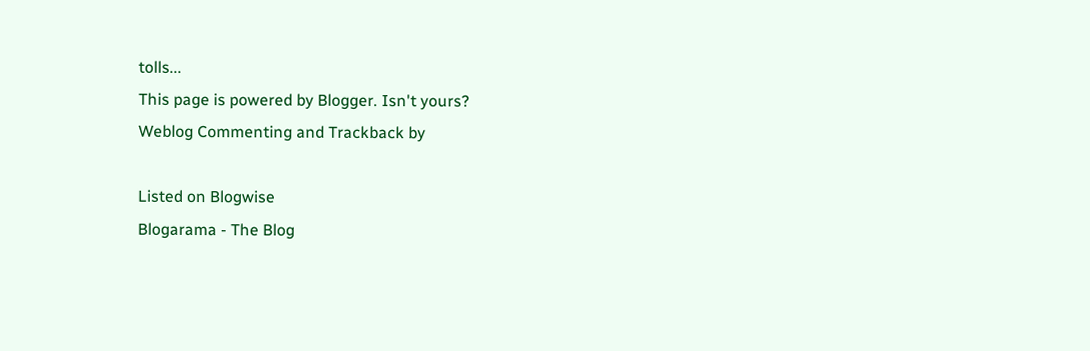tolls...
This page is powered by Blogger. Isn't yours?
Weblog Commenting and Trackback by

Listed on Blogwise
Blogarama - The Blog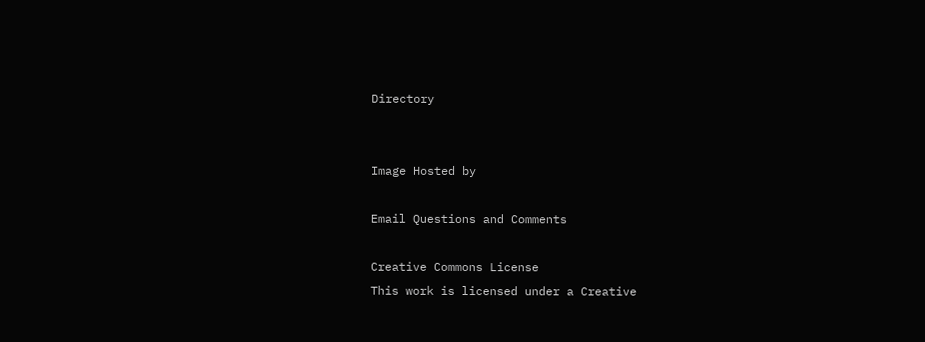Directory


Image Hosted by

Email Questions and Comments

Creative Commons License
This work is licensed under a Creative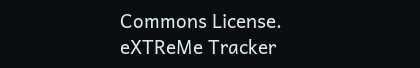Commons License.
eXTReMe Tracker